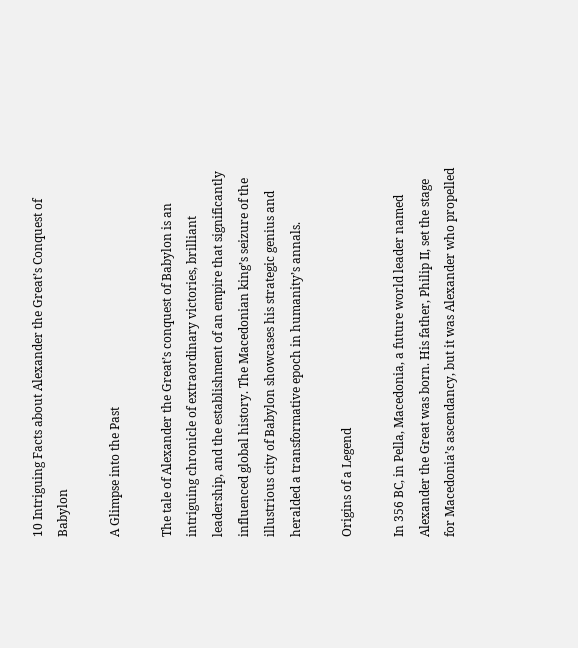10 Intriguing Facts about Alexander the Great’s Conquest of Babylon

A Glimpse into the Past

The tale of Alexander the Great’s conquest of Babylon is an intriguing chronicle of extraordinary victories, brilliant leadership, and the establishment of an empire that significantly influenced global history. The Macedonian king’s seizure of the illustrious city of Babylon showcases his strategic genius and heralded a transformative epoch in humanity’s annals.

Origins of a Legend

In 356 BC, in Pella, Macedonia, a future world leader named Alexander the Great was born. His father, Philip II, set the stage for Macedonia’s ascendancy, but it was Alexander who propelled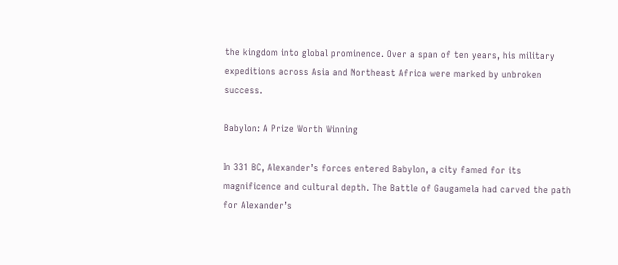the kingdom into global prominence. Over a span of ten years, his military expeditions across Asia and Northeast Africa were marked by unbroken success.

Babylon: A Prize Worth Winning

In 331 BC, Alexander’s forces entered Babylon, a city famed for its magnificence and cultural depth. The Battle of Gaugamela had carved the path for Alexander’s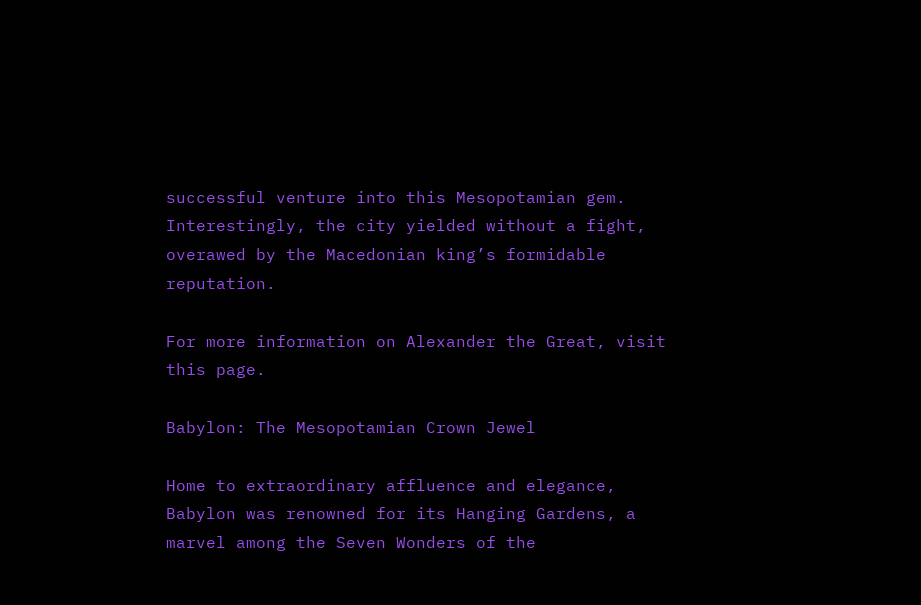successful venture into this Mesopotamian gem. Interestingly, the city yielded without a fight, overawed by the Macedonian king’s formidable reputation.

For more information on Alexander the Great, visit this page.

Babylon: The Mesopotamian Crown Jewel

Home to extraordinary affluence and elegance, Babylon was renowned for its Hanging Gardens, a marvel among the Seven Wonders of the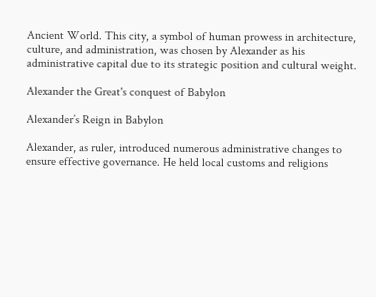Ancient World. This city, a symbol of human prowess in architecture, culture, and administration, was chosen by Alexander as his administrative capital due to its strategic position and cultural weight.

Alexander the Great's conquest of Babylon

Alexander’s Reign in Babylon

Alexander, as ruler, introduced numerous administrative changes to ensure effective governance. He held local customs and religions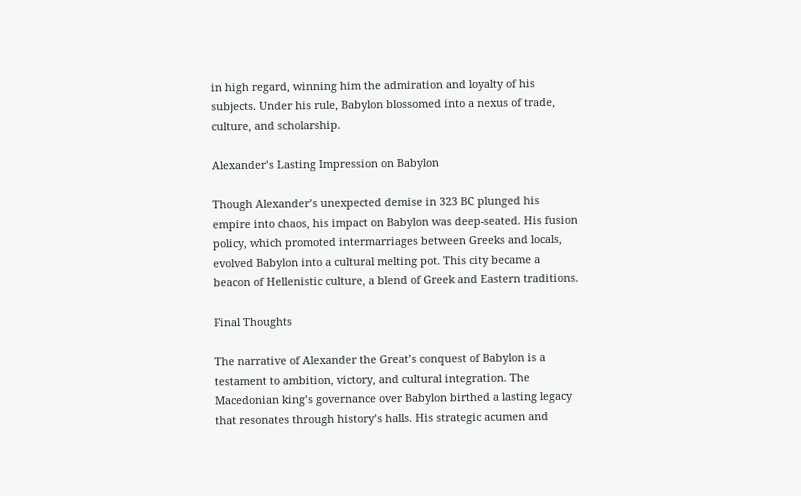in high regard, winning him the admiration and loyalty of his subjects. Under his rule, Babylon blossomed into a nexus of trade, culture, and scholarship.

Alexander’s Lasting Impression on Babylon

Though Alexander’s unexpected demise in 323 BC plunged his empire into chaos, his impact on Babylon was deep-seated. His fusion policy, which promoted intermarriages between Greeks and locals, evolved Babylon into a cultural melting pot. This city became a beacon of Hellenistic culture, a blend of Greek and Eastern traditions.

Final Thoughts

The narrative of Alexander the Great’s conquest of Babylon is a testament to ambition, victory, and cultural integration. The Macedonian king’s governance over Babylon birthed a lasting legacy that resonates through history’s halls. His strategic acumen and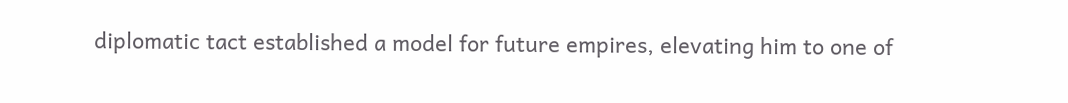diplomatic tact established a model for future empires, elevating him to one of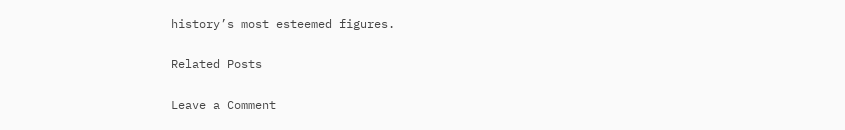history’s most esteemed figures.

Related Posts

Leave a Comment